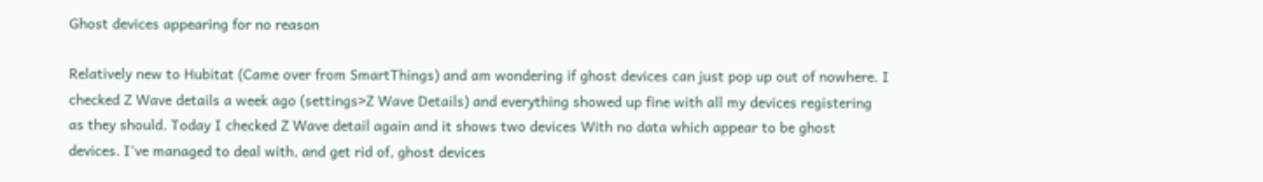Ghost devices appearing for no reason

Relatively new to Hubitat (Came over from SmartThings) and am wondering if ghost devices can just pop up out of nowhere. I checked Z Wave details a week ago (settings>Z Wave Details) and everything showed up fine with all my devices registering as they should. Today I checked Z Wave detail again and it shows two devices With no data which appear to be ghost devices. I've managed to deal with, and get rid of, ghost devices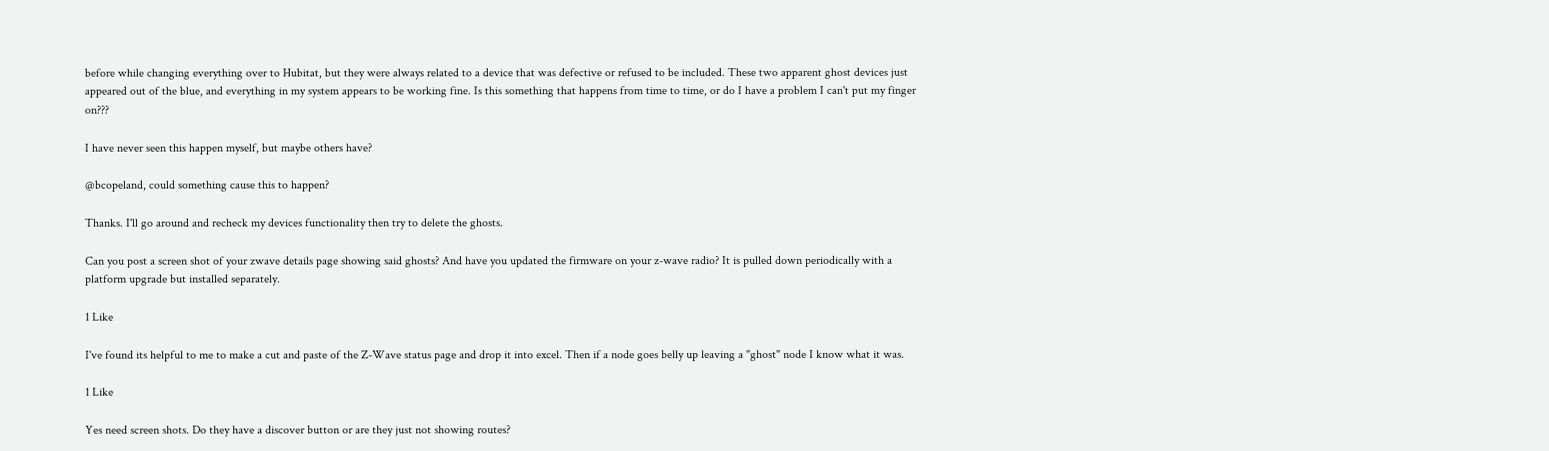before while changing everything over to Hubitat, but they were always related to a device that was defective or refused to be included. These two apparent ghost devices just appeared out of the blue, and everything in my system appears to be working fine. Is this something that happens from time to time, or do I have a problem I can't put my finger on???

I have never seen this happen myself, but maybe others have?

@bcopeland, could something cause this to happen?

Thanks. I'll go around and recheck my devices functionality then try to delete the ghosts.

Can you post a screen shot of your zwave details page showing said ghosts? And have you updated the firmware on your z-wave radio? It is pulled down periodically with a platform upgrade but installed separately.

1 Like

I've found its helpful to me to make a cut and paste of the Z-Wave status page and drop it into excel. Then if a node goes belly up leaving a "ghost" node I know what it was.

1 Like

Yes need screen shots. Do they have a discover button or are they just not showing routes?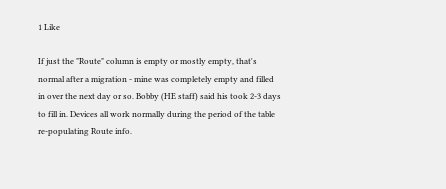1 Like

If just the "Route" column is empty or mostly empty, that's normal after a migration - mine was completely empty and filled in over the next day or so. Bobby (HE staff) said his took 2-3 days to fill in. Devices all work normally during the period of the table re-populating Route info.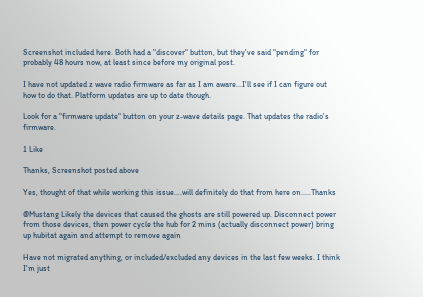Screenshot included here. Both had a "discover" button, but they've said "pending" for probably 48 hours now, at least since before my original post.

I have not updated z wave radio firmware as far as I am aware...I'll see if I can figure out how to do that. Platform updates are up to date though.

Look for a "firmware update" button on your z-wave details page. That updates the radio's firmware.

1 Like

Thanks, Screenshot posted above

Yes, thought of that while working this issue....will definitely do that from here on.....Thanks

@Mustang Likely the devices that caused the ghosts are still powered up. Disconnect power from those devices, then power cycle the hub for 2 mins (actually disconnect power) bring up hubitat again and attempt to remove again

Have not migrated anything, or included/excluded any devices in the last few weeks. I think I'm just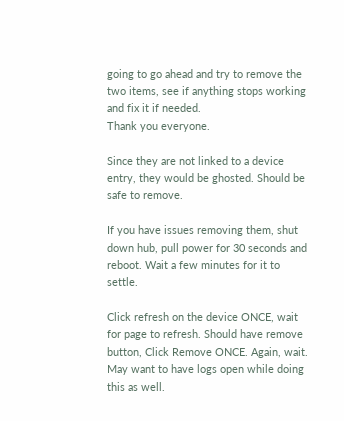going to go ahead and try to remove the two items, see if anything stops working and fix it if needed.
Thank you everyone.

Since they are not linked to a device entry, they would be ghosted. Should be safe to remove.

If you have issues removing them, shut down hub, pull power for 30 seconds and reboot. Wait a few minutes for it to settle.

Click refresh on the device ONCE, wait for page to refresh. Should have remove button, Click Remove ONCE. Again, wait. May want to have logs open while doing this as well.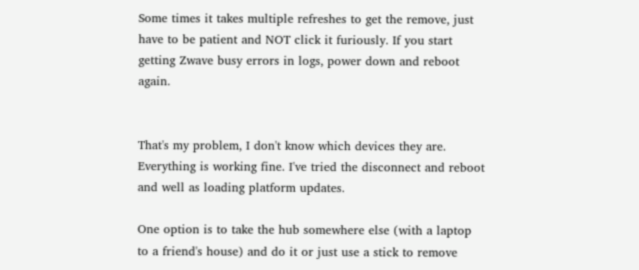Some times it takes multiple refreshes to get the remove, just have to be patient and NOT click it furiously. If you start getting Zwave busy errors in logs, power down and reboot again.


That's my problem, I don't know which devices they are. Everything is working fine. I've tried the disconnect and reboot and well as loading platform updates.

One option is to take the hub somewhere else (with a laptop to a friend's house) and do it or just use a stick to remove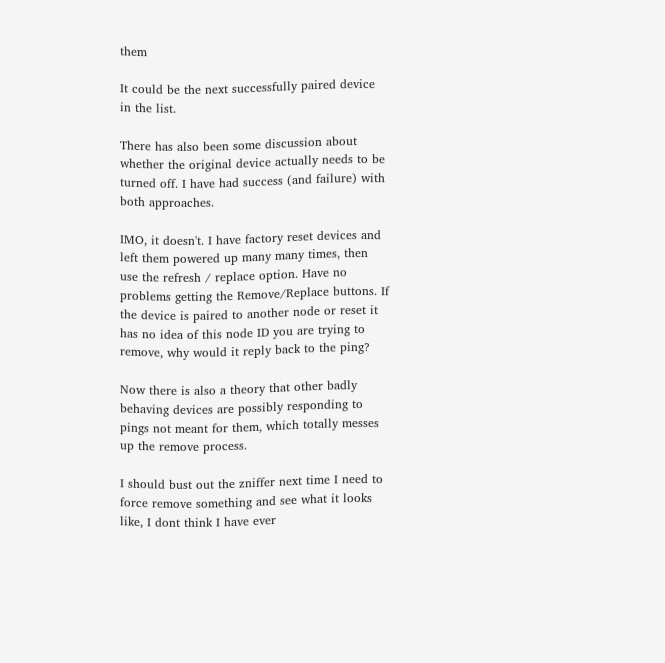them

It could be the next successfully paired device in the list.

There has also been some discussion about whether the original device actually needs to be turned off. I have had success (and failure) with both approaches.

IMO, it doesn't. I have factory reset devices and left them powered up many many times, then use the refresh / replace option. Have no problems getting the Remove/Replace buttons. If the device is paired to another node or reset it has no idea of this node ID you are trying to remove, why would it reply back to the ping?

Now there is also a theory that other badly behaving devices are possibly responding to pings not meant for them, which totally messes up the remove process.

I should bust out the zniffer next time I need to force remove something and see what it looks like, I dont think I have ever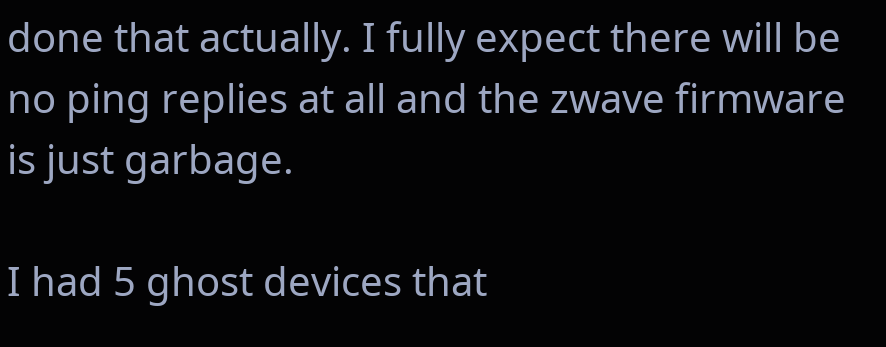done that actually. I fully expect there will be no ping replies at all and the zwave firmware is just garbage.

I had 5 ghost devices that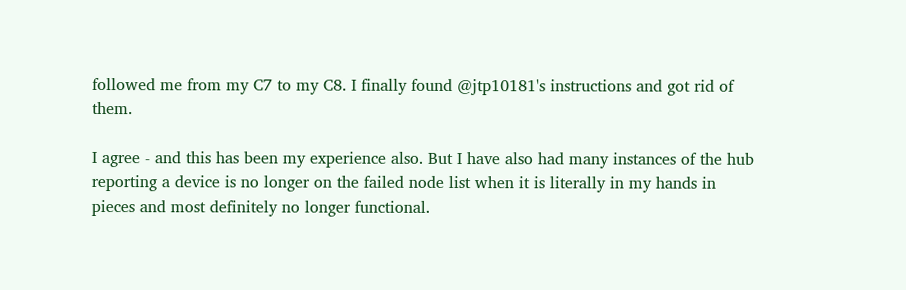followed me from my C7 to my C8. I finally found @jtp10181's instructions and got rid of them.

I agree - and this has been my experience also. But I have also had many instances of the hub reporting a device is no longer on the failed node list when it is literally in my hands in pieces and most definitely no longer functional.